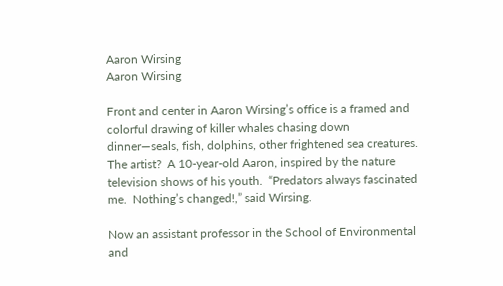Aaron Wirsing
Aaron Wirsing

Front and center in Aaron Wirsing’s office is a framed and colorful drawing of killer whales chasing down dinner—seals, fish, dolphins, other frightened sea creatures.  The artist?  A 10-year-old Aaron, inspired by the nature television shows of his youth.  “Predators always fascinated me.  Nothing’s changed!,” said Wirsing.

Now an assistant professor in the School of Environmental and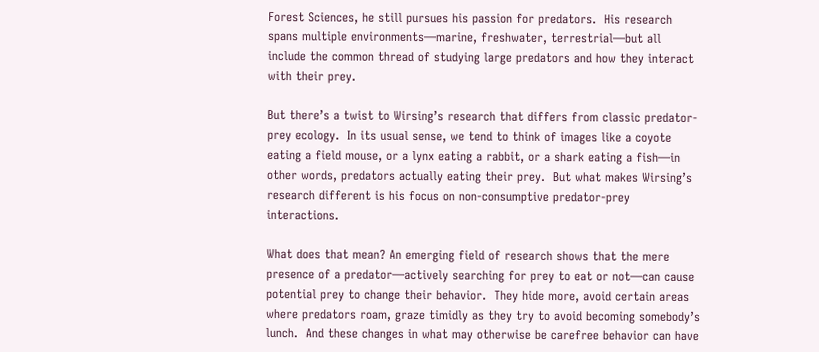Forest Sciences, he still pursues his passion for predators.  His research spans multiple environments—marine, freshwater, terrestrial—but all include the common thread of studying large predators and how they interact with their prey.

But there’s a twist to Wirsing’s research that differs from classic predator-prey ecology.  In its usual sense, we tend to think of images like a coyote eating a field mouse, or a lynx eating a rabbit, or a shark eating a fish—in other words, predators actually eating their prey.  But what makes Wirsing’s research different is his focus on non-consumptive predator-prey interactions.

What does that mean? An emerging field of research shows that the mere presence of a predator—actively searching for prey to eat or not—can cause potential prey to change their behavior.  They hide more, avoid certain areas where predators roam, graze timidly as they try to avoid becoming somebody’s lunch.  And these changes in what may otherwise be carefree behavior can have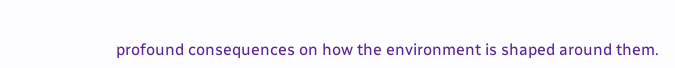profound consequences on how the environment is shaped around them.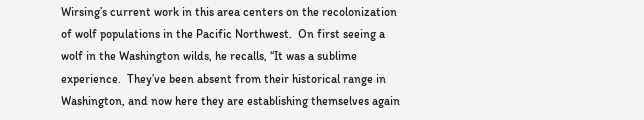Wirsing’s current work in this area centers on the recolonization of wolf populations in the Pacific Northwest.  On first seeing a wolf in the Washington wilds, he recalls, “It was a sublime experience.  They’ve been absent from their historical range in Washington, and now here they are establishing themselves again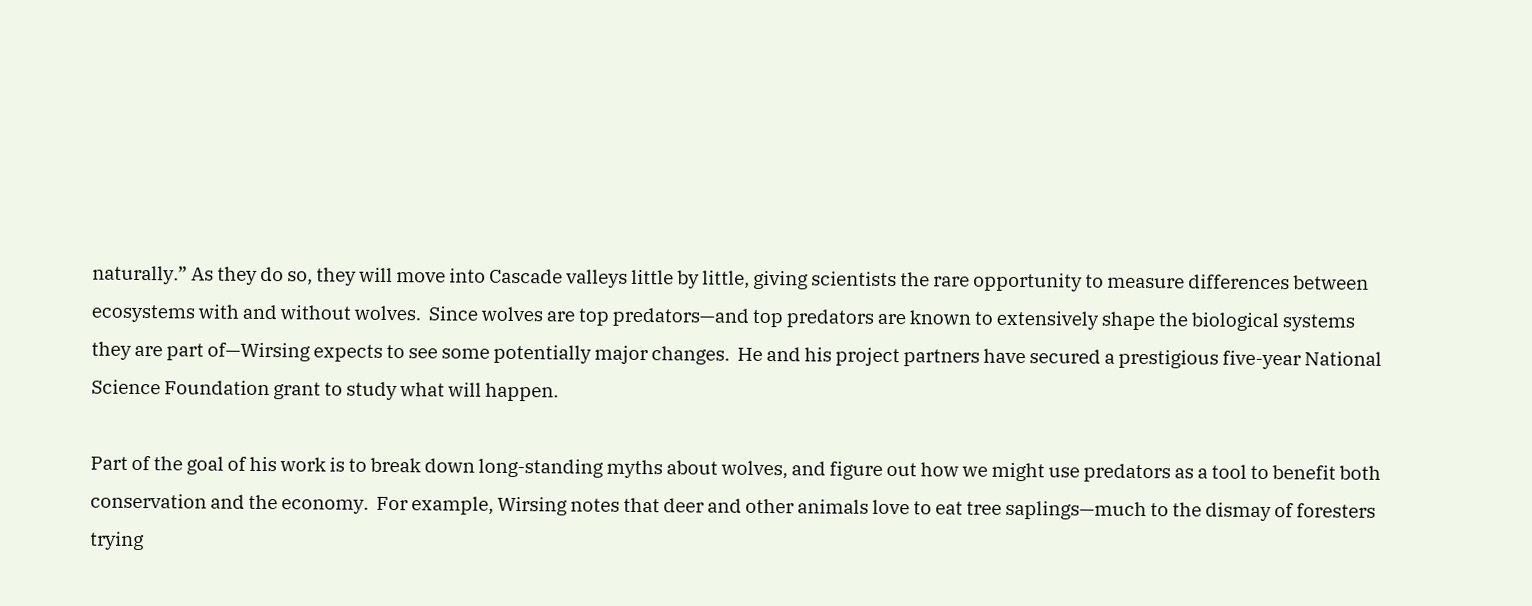naturally.” As they do so, they will move into Cascade valleys little by little, giving scientists the rare opportunity to measure differences between ecosystems with and without wolves.  Since wolves are top predators—and top predators are known to extensively shape the biological systems they are part of—Wirsing expects to see some potentially major changes.  He and his project partners have secured a prestigious five-year National Science Foundation grant to study what will happen.

Part of the goal of his work is to break down long-standing myths about wolves, and figure out how we might use predators as a tool to benefit both conservation and the economy.  For example, Wirsing notes that deer and other animals love to eat tree saplings—much to the dismay of foresters trying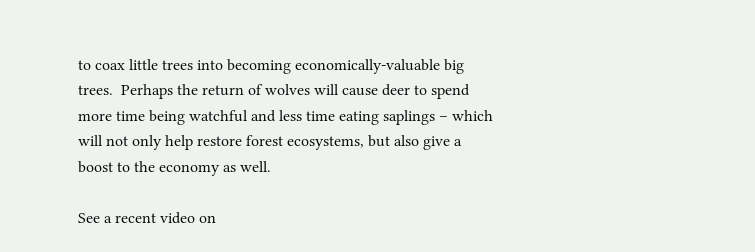to coax little trees into becoming economically-valuable big trees.  Perhaps the return of wolves will cause deer to spend more time being watchful and less time eating saplings – which will not only help restore forest ecosystems, but also give a boost to the economy as well.

See a recent video on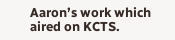Aaron’s work which aired on KCTS.